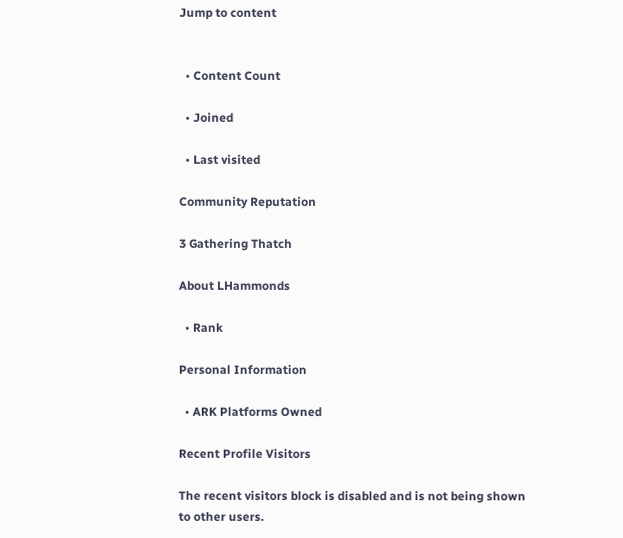Jump to content


  • Content Count

  • Joined

  • Last visited

Community Reputation

3 Gathering Thatch

About LHammonds

  • Rank

Personal Information

  • ARK Platforms Owned

Recent Profile Visitors

The recent visitors block is disabled and is not being shown to other users.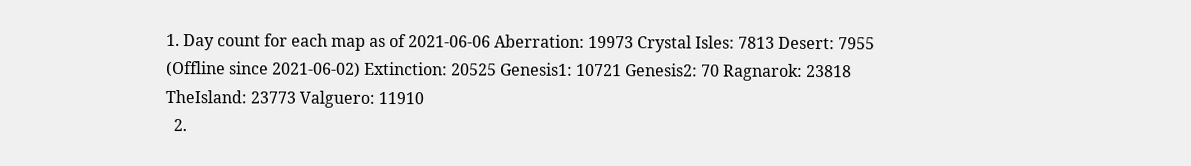1. Day count for each map as of 2021-06-06 Aberration: 19973 Crystal Isles: 7813 Desert: 7955 (Offline since 2021-06-02) Extinction: 20525 Genesis1: 10721 Genesis2: 70 Ragnarok: 23818 TheIsland: 23773 Valguero: 11910
  2.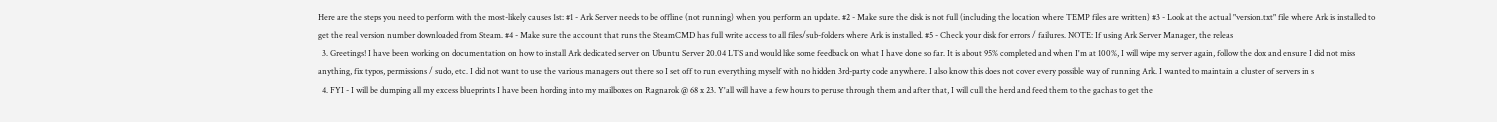Here are the steps you need to perform with the most-likely causes 1st: #1 - Ark Server needs to be offline (not running) when you perform an update. #2 - Make sure the disk is not full (including the location where TEMP files are written) #3 - Look at the actual "version.txt" file where Ark is installed to get the real version number downloaded from Steam. #4 - Make sure the account that runs the SteamCMD has full write access to all files/sub-folders where Ark is installed. #5 - Check your disk for errors / failures. NOTE: If using Ark Server Manager, the releas
  3. Greetings! I have been working on documentation on how to install Ark dedicated server on Ubuntu Server 20.04 LTS and would like some feedback on what I have done so far. It is about 95% completed and when I'm at 100%, I will wipe my server again, follow the dox and ensure I did not miss anything, fix typos, permissions / sudo, etc. I did not want to use the various managers out there so I set off to run everything myself with no hidden 3rd-party code anywhere. I also know this does not cover every possible way of running Ark. I wanted to maintain a cluster of servers in s
  4. FYI - I will be dumping all my excess blueprints I have been hording into my mailboxes on Ragnarok @ 68 x 23. Y'all will have a few hours to peruse through them and after that, I will cull the herd and feed them to the gachas to get the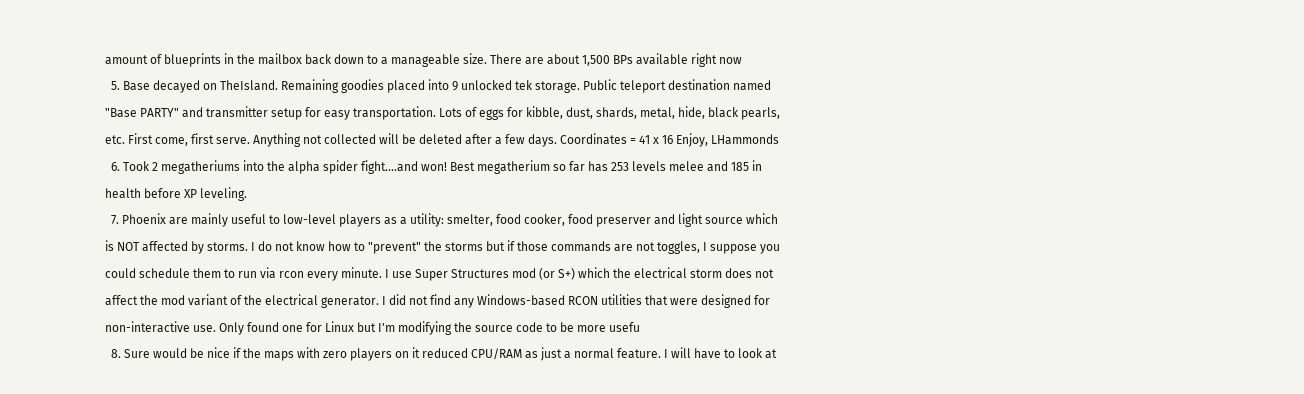amount of blueprints in the mailbox back down to a manageable size. There are about 1,500 BPs available right now
  5. Base decayed on TheIsland. Remaining goodies placed into 9 unlocked tek storage. Public teleport destination named "Base PARTY" and transmitter setup for easy transportation. Lots of eggs for kibble, dust, shards, metal, hide, black pearls, etc. First come, first serve. Anything not collected will be deleted after a few days. Coordinates = 41 x 16 Enjoy, LHammonds
  6. Took 2 megatheriums into the alpha spider fight....and won! Best megatherium so far has 253 levels melee and 185 in health before XP leveling.
  7. Phoenix are mainly useful to low-level players as a utility: smelter, food cooker, food preserver and light source which is NOT affected by storms. I do not know how to "prevent" the storms but if those commands are not toggles, I suppose you could schedule them to run via rcon every minute. I use Super Structures mod (or S+) which the electrical storm does not affect the mod variant of the electrical generator. I did not find any Windows-based RCON utilities that were designed for non-interactive use. Only found one for Linux but I'm modifying the source code to be more usefu
  8. Sure would be nice if the maps with zero players on it reduced CPU/RAM as just a normal feature. I will have to look at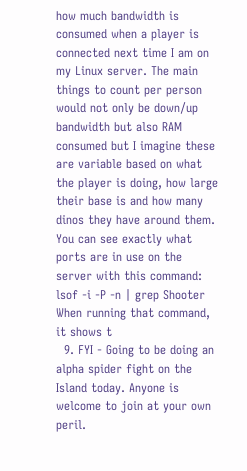how much bandwidth is consumed when a player is connected next time I am on my Linux server. The main things to count per person would not only be down/up bandwidth but also RAM consumed but I imagine these are variable based on what the player is doing, how large their base is and how many dinos they have around them. You can see exactly what ports are in use on the server with this command: lsof -i -P -n | grep Shooter When running that command, it shows t
  9. FYI - Going to be doing an alpha spider fight on the Island today. Anyone is welcome to join at your own peril.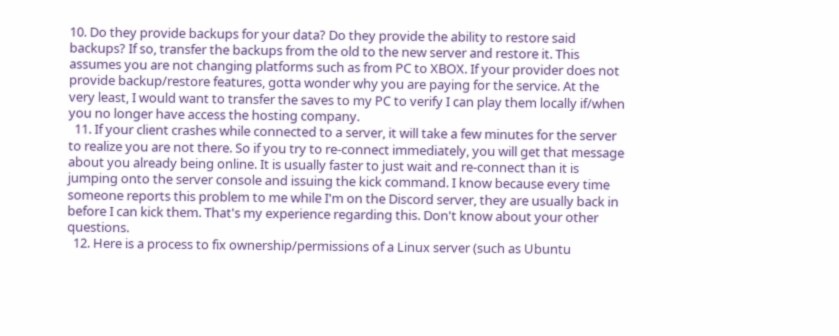10. Do they provide backups for your data? Do they provide the ability to restore said backups? If so, transfer the backups from the old to the new server and restore it. This assumes you are not changing platforms such as from PC to XBOX. If your provider does not provide backup/restore features, gotta wonder why you are paying for the service. At the very least, I would want to transfer the saves to my PC to verify I can play them locally if/when you no longer have access the hosting company.
  11. If your client crashes while connected to a server, it will take a few minutes for the server to realize you are not there. So if you try to re-connect immediately, you will get that message about you already being online. It is usually faster to just wait and re-connect than it is jumping onto the server console and issuing the kick command. I know because every time someone reports this problem to me while I'm on the Discord server, they are usually back in before I can kick them. That's my experience regarding this. Don't know about your other questions.
  12. Here is a process to fix ownership/permissions of a Linux server (such as Ubuntu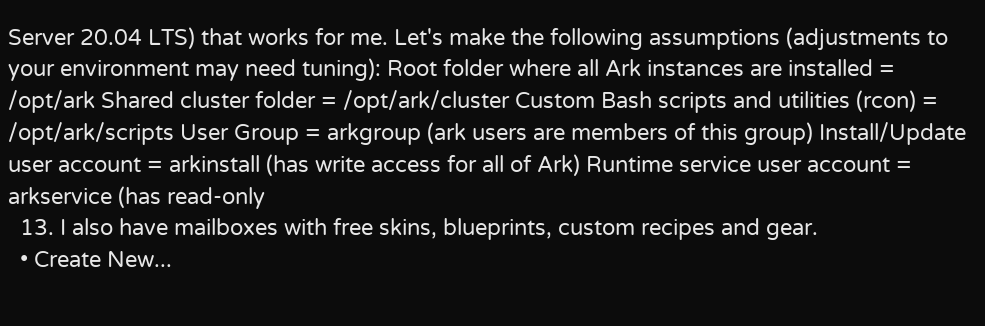Server 20.04 LTS) that works for me. Let's make the following assumptions (adjustments to your environment may need tuning): Root folder where all Ark instances are installed = /opt/ark Shared cluster folder = /opt/ark/cluster Custom Bash scripts and utilities (rcon) = /opt/ark/scripts User Group = arkgroup (ark users are members of this group) Install/Update user account = arkinstall (has write access for all of Ark) Runtime service user account = arkservice (has read-only
  13. I also have mailboxes with free skins, blueprints, custom recipes and gear.
  • Create New...